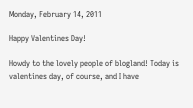Monday, February 14, 2011

Happy Valentines Day!

Howdy to the lovely people of blogland! Today is valentines day, of course, and I have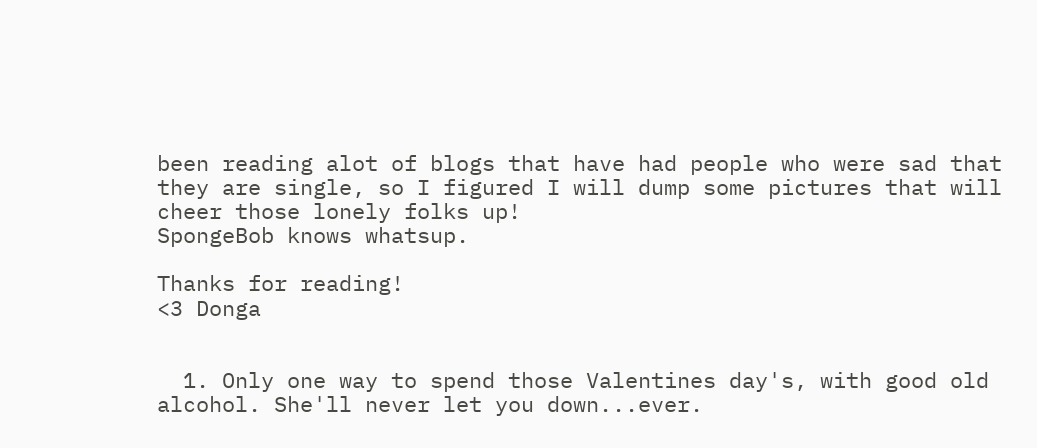been reading alot of blogs that have had people who were sad that they are single, so I figured I will dump some pictures that will cheer those lonely folks up!
SpongeBob knows whatsup.

Thanks for reading!
<3 Donga


  1. Only one way to spend those Valentines day's, with good old alcohol. She'll never let you down...ever.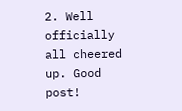2. Well officially all cheered up. Good post!